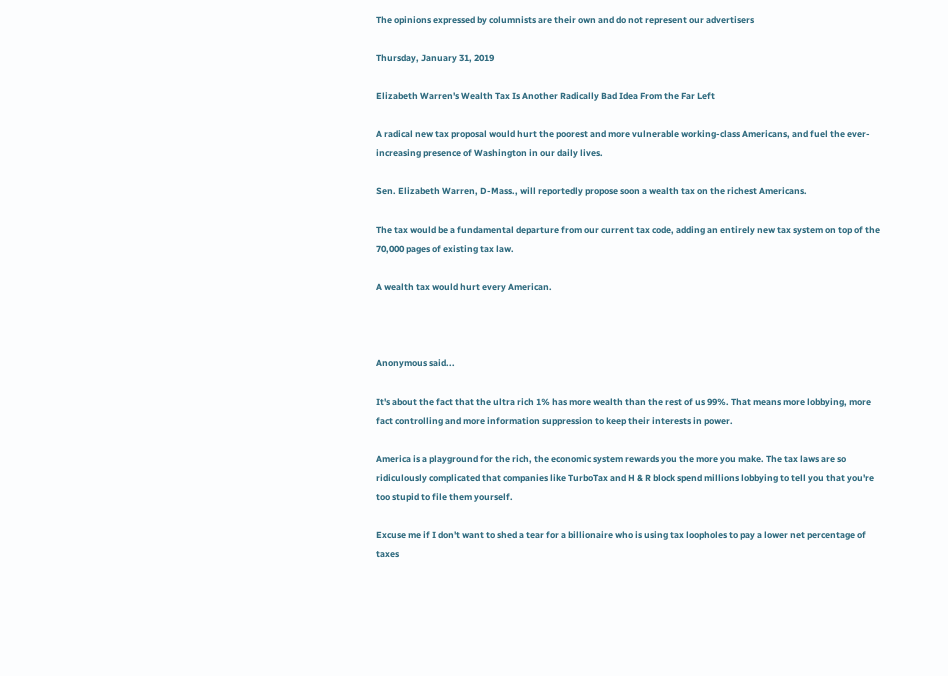The opinions expressed by columnists are their own and do not represent our advertisers

Thursday, January 31, 2019

Elizabeth Warren's Wealth Tax Is Another Radically Bad Idea From the Far Left

A radical new tax proposal would hurt the poorest and more vulnerable working-class Americans, and fuel the ever-increasing presence of Washington in our daily lives.

Sen. Elizabeth Warren, D-Mass., will reportedly propose soon a wealth tax on the richest Americans.

The tax would be a fundamental departure from our current tax code, adding an entirely new tax system on top of the 70,000 pages of existing tax law.

A wealth tax would hurt every American.



Anonymous said...

It's about the fact that the ultra rich 1% has more wealth than the rest of us 99%. That means more lobbying, more fact controlling and more information suppression to keep their interests in power.

America is a playground for the rich, the economic system rewards you the more you make. The tax laws are so ridiculously complicated that companies like TurboTax and H & R block spend millions lobbying to tell you that you're too stupid to file them yourself.

Excuse me if I don't want to shed a tear for a billionaire who is using tax loopholes to pay a lower net percentage of taxes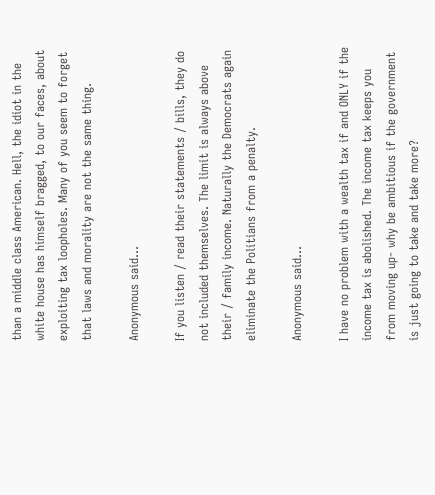than a middle class American. Hell, the idiot in the white house has himself bragged, to our faces, about exploiting tax loopholes. Many of you seem to forget that laws and morality are not the same thing.

Anonymous said...

If you listen / read their statements / bills, they do not included themselves. The limit is always above their / family income. Naturally the Democrats again eliminate the Politians from a penalty.

Anonymous said...

I have no problem with a wealth tax if and ONLY if the income tax is abolished. The income tax keeps you from moving up- why be ambitious if the government is just going to take and take more?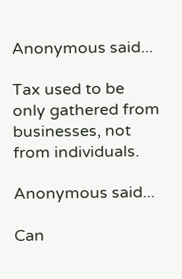Anonymous said...

Tax used to be only gathered from businesses, not from individuals.

Anonymous said...

Can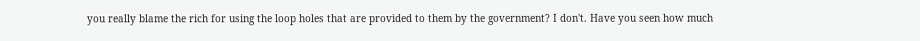you really blame the rich for using the loop holes that are provided to them by the government? I don't. Have you seen how much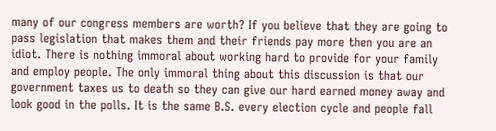many of our congress members are worth? If you believe that they are going to pass legislation that makes them and their friends pay more then you are an idiot. There is nothing immoral about working hard to provide for your family and employ people. The only immoral thing about this discussion is that our government taxes us to death so they can give our hard earned money away and look good in the polls. It is the same B.S. every election cycle and people fall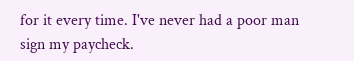for it every time. I've never had a poor man sign my paycheck.